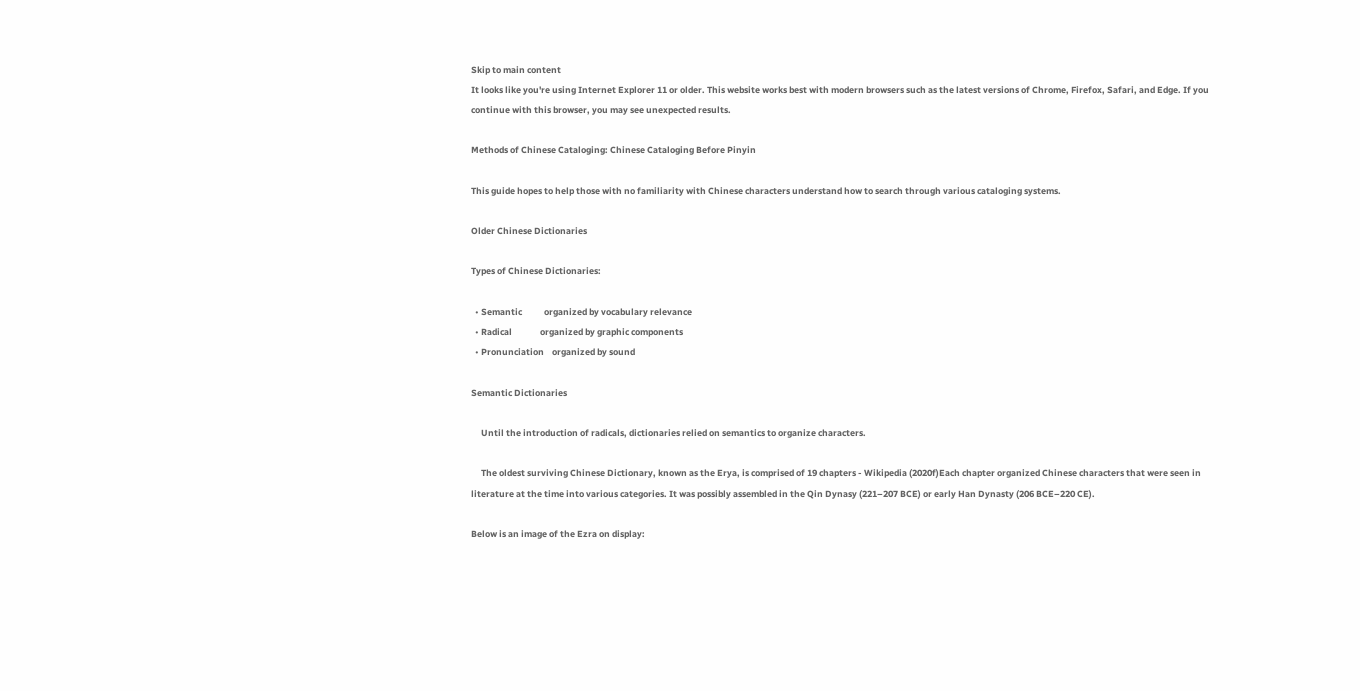Skip to main content
It looks like you're using Internet Explorer 11 or older. This website works best with modern browsers such as the latest versions of Chrome, Firefox, Safari, and Edge. If you continue with this browser, you may see unexpected results.

Methods of Chinese Cataloging: Chinese Cataloging Before Pinyin

This guide hopes to help those with no familiarity with Chinese characters understand how to search through various cataloging systems.

Older Chinese Dictionaries

Types of Chinese Dictionaries:

  • Semantic           organized by vocabulary relevance
  • Radical              organized by graphic components
  • Pronunciation    organized by sound

Semantic Dictionaries

     Until the introduction of radicals, dictionaries relied on semantics to organize characters.

     The oldest surviving Chinese Dictionary, known as the Erya, is comprised of 19 chapters - Wikipedia (2020f)Each chapter organized Chinese characters that were seen in literature at the time into various categories. It was possibly assembled in the Qin Dynasy (221–207 BCE) or early Han Dynasty (206 BCE–220 CE).

Below is an image of the Ezra on display: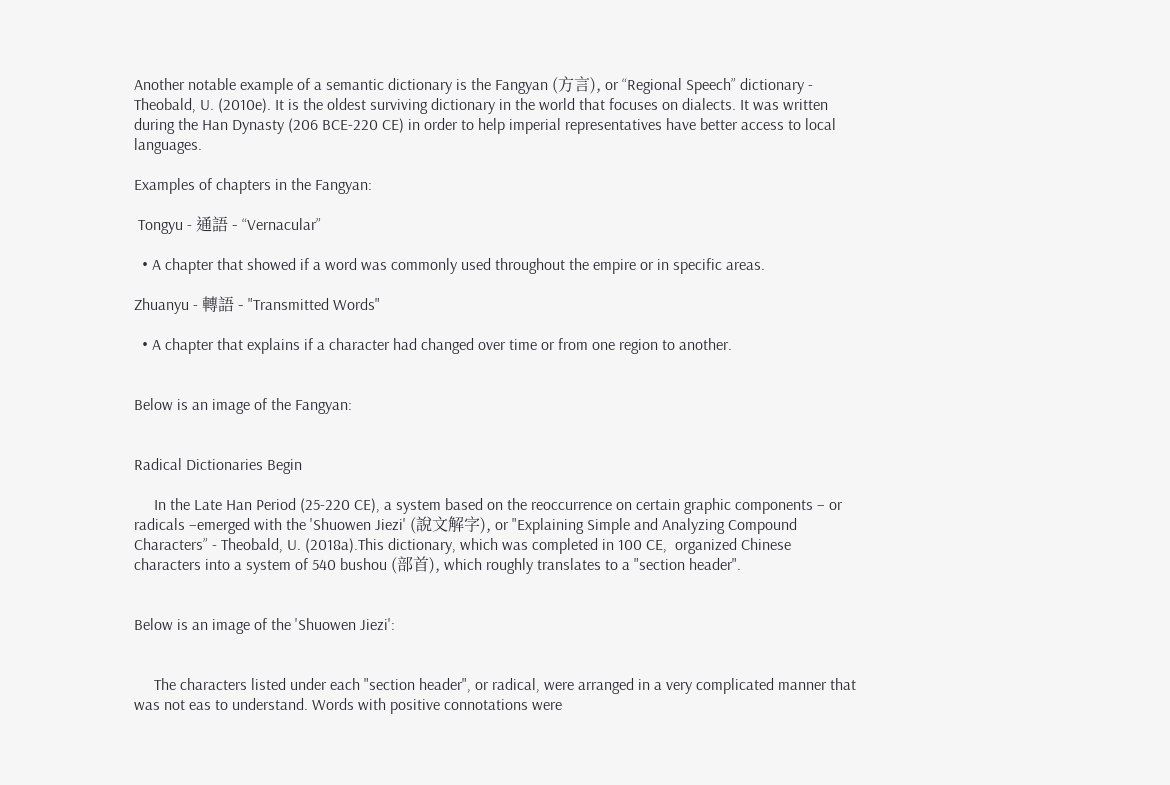Another notable example of a semantic dictionary is the Fangyan (方言), or “Regional Speech” dictionary - Theobald, U. (2010e). It is the oldest surviving dictionary in the world that focuses on dialects. It was written during the Han Dynasty (206 BCE-220 CE) in order to help imperial representatives have better access to local languages.

Examples of chapters in the Fangyan:

 Tongyu - 通語 - “Vernacular”

  • A chapter that showed if a word was commonly used throughout the empire or in specific areas.

Zhuanyu - 轉語 - "Transmitted Words"

  • A chapter that explains if a character had changed over time or from one region to another.


Below is an image of the Fangyan:


Radical Dictionaries Begin

     In the Late Han Period (25-220 CE), a system based on the reoccurrence on certain graphic components – or radicals –emerged with the 'Shuowen Jiezi' (說文解字), or "Explaining Simple and Analyzing Compound Characters” - Theobald, U. (2018a).This dictionary, which was completed in 100 CE,  organized Chinese characters into a system of 540 bushou (部首), which roughly translates to a "section header".


Below is an image of the 'Shuowen Jiezi':


     The characters listed under each "section header", or radical, were arranged in a very complicated manner that was not eas to understand. Words with positive connotations were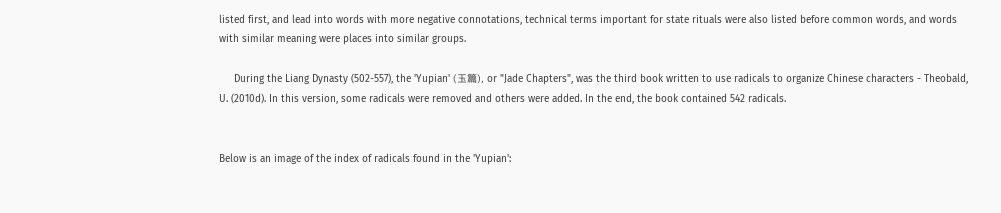listed first, and lead into words with more negative connotations, technical terms important for state rituals were also listed before common words, and words with similar meaning were places into similar groups.

     During the Liang Dynasty (502-557), the 'Yupian' (玉篇), or "Jade Chapters", was the third book written to use radicals to organize Chinese characters - Theobald, U. (2010d). In this version, some radicals were removed and others were added. In the end, the book contained 542 radicals.


Below is an image of the index of radicals found in the 'Yupian':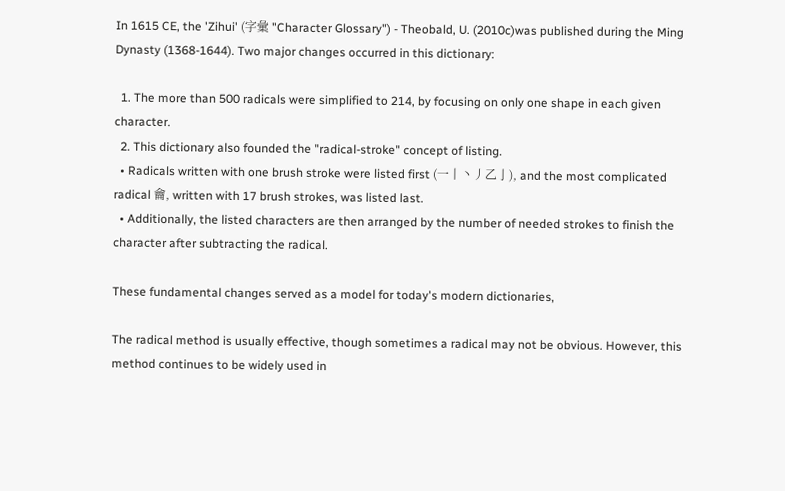In 1615 CE, the 'Zihui' (字彙 "Character Glossary") - Theobald, U. (2010c)was published during the Ming Dynasty (1368-1644). Two major changes occurred in this dictionary:

  1. The more than 500 radicals were simplified to 214, by focusing on only one shape in each given character.
  2. This dictionary also founded the "radical-stroke" concept of listing.
  • Radicals written with one brush stroke were listed first (一丨丶丿乙亅), and the most complicated radical 龠, written with 17 brush strokes, was listed last.
  • Additionally, the listed characters are then arranged by the number of needed strokes to finish the character after subtracting the radical.

These fundamental changes served as a model for today's modern dictionaries,

The radical method is usually effective, though sometimes a radical may not be obvious. However, this method continues to be widely used in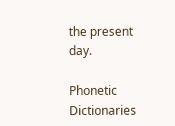the present day.

Phonetic Dictionaries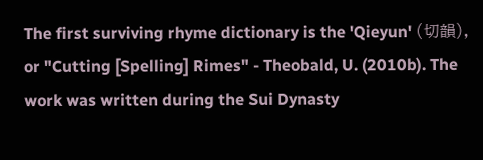The first surviving rhyme dictionary is the 'Qieyun' (切韻), or "Cutting [Spelling] Rimes" - Theobald, U. (2010b). The work was written during the Sui Dynasty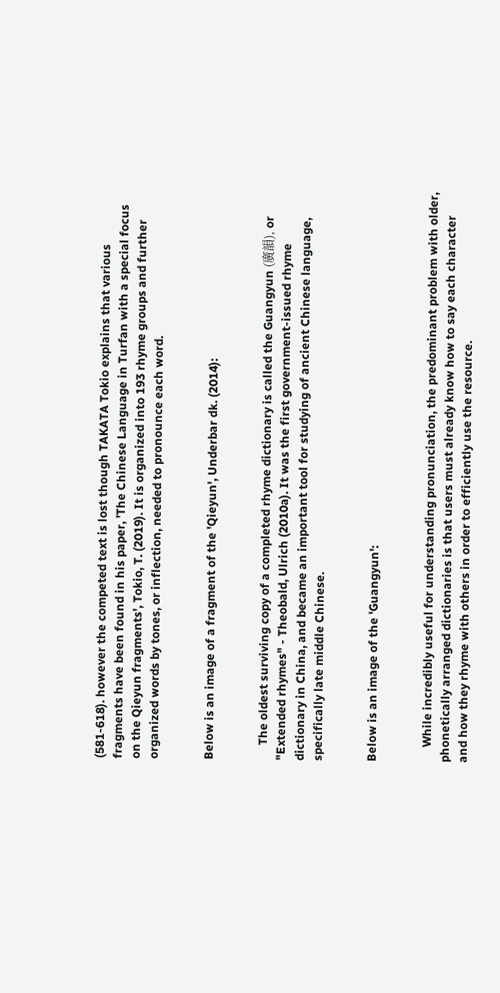(581-618). however the competed text is lost though TAKATA Tokio explains that various fragments have been found in his paper, 'The Chinese Language in Turfan with a special focus on the Qieyun fragments', Tokio, T. (2019). It is organized into 193 rhyme groups and further organized words by tones, or inflection, needed to pronounce each word.


Below is an image of a fragment of the 'Qieyun', Underbar dk. (2014):


     The oldest surviving copy of a completed rhyme dictionary is called the Guangyun (廣韻), or "Extended rhymes" - Theobald, Ulrich (2010a). It was the first government-issued rhyme dictionary in China, and became an important tool for studying of ancient Chinese language, specifically late middle Chinese.


Below is an image of the 'Guangyun':


     While incredibly useful for understanding pronunciation, the predominant problem with older, phonetically arranged dictionaries is that users must already know how to say each character and how they rhyme with others in order to efficiently use the resource.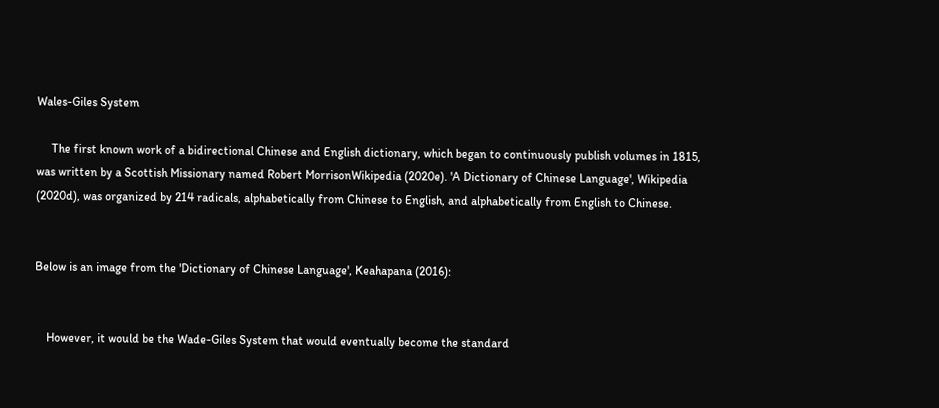Wales-Giles System

     The first known work of a bidirectional Chinese and English dictionary, which began to continuously publish volumes in 1815, was written by a Scottish Missionary named Robert MorrisonWikipedia (2020e). 'A Dictionary of Chinese Language', Wikipedia (2020d), was organized by 214 radicals, alphabetically from Chinese to English, and alphabetically from English to Chinese.


Below is an image from the 'Dictionary of Chinese Language', Keahapana (2016):


    However, it would be the Wade-Giles System that would eventually become the standard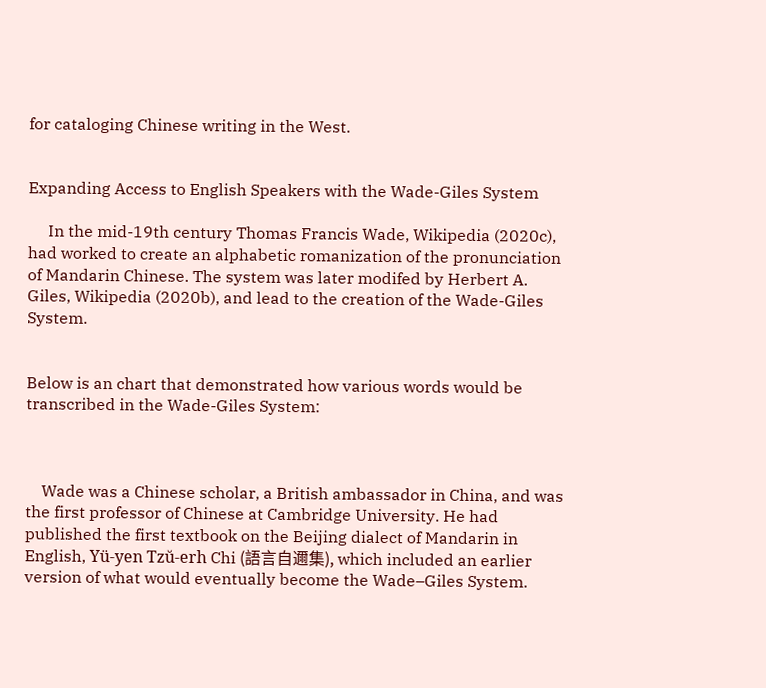for cataloging Chinese writing in the West.


Expanding Access to English Speakers with the Wade-Giles System

     In the mid-19th century Thomas Francis Wade, Wikipedia (2020c), had worked to create an alphabetic romanization of the pronunciation of Mandarin Chinese. The system was later modifed by Herbert A. Giles, Wikipedia (2020b), and lead to the creation of the Wade-Giles System.


Below is an chart that demonstrated how various words would be transcribed in the Wade-Giles System:



    Wade was a Chinese scholar, a British ambassador in China, and was the first professor of Chinese at Cambridge University. He had published the first textbook on the Beijing dialect of Mandarin in English, Yü-yen Tzŭ-erh Chi (語言自邇集), which included an earlier version of what would eventually become the Wade–Giles System.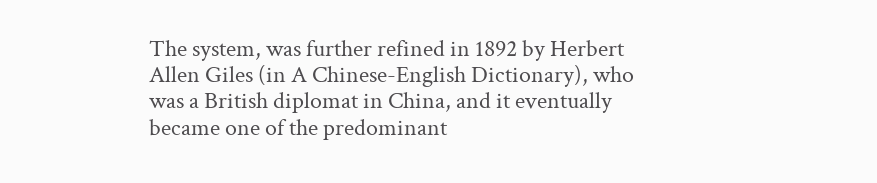The system, was further refined in 1892 by Herbert Allen Giles (in A Chinese-English Dictionary), who was a British diplomat in China, and it eventually became one of the predominant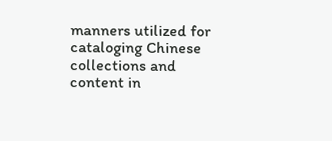manners utilized for cataloging Chinese collections and content in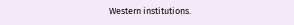Western institutions.